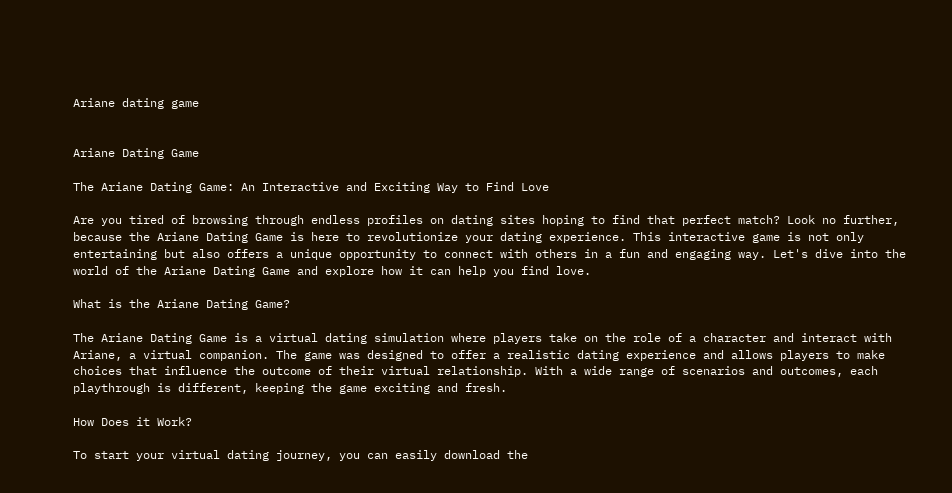Ariane dating game


Ariane Dating Game

The Ariane Dating Game: An Interactive and Exciting Way to Find Love

Are you tired of browsing through endless profiles on dating sites hoping to find that perfect match? Look no further, because the Ariane Dating Game is here to revolutionize your dating experience. This interactive game is not only entertaining but also offers a unique opportunity to connect with others in a fun and engaging way. Let's dive into the world of the Ariane Dating Game and explore how it can help you find love.

What is the Ariane Dating Game?

The Ariane Dating Game is a virtual dating simulation where players take on the role of a character and interact with Ariane, a virtual companion. The game was designed to offer a realistic dating experience and allows players to make choices that influence the outcome of their virtual relationship. With a wide range of scenarios and outcomes, each playthrough is different, keeping the game exciting and fresh.

How Does it Work?

To start your virtual dating journey, you can easily download the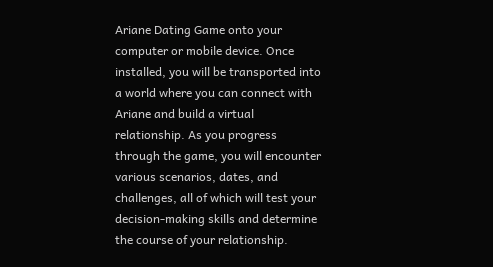Ariane Dating Game onto your computer or mobile device. Once installed, you will be transported into a world where you can connect with Ariane and build a virtual relationship. As you progress through the game, you will encounter various scenarios, dates, and challenges, all of which will test your decision-making skills and determine the course of your relationship.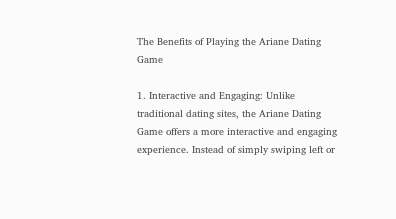The Benefits of Playing the Ariane Dating Game

1. Interactive and Engaging: Unlike traditional dating sites, the Ariane Dating Game offers a more interactive and engaging experience. Instead of simply swiping left or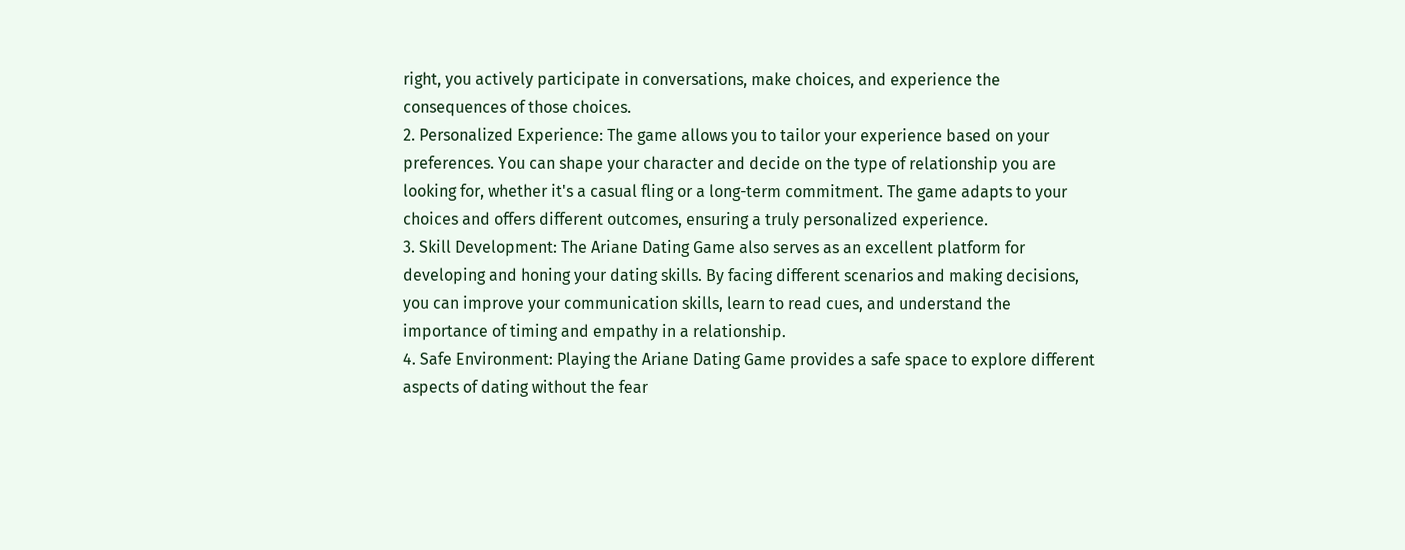right, you actively participate in conversations, make choices, and experience the consequences of those choices.
2. Personalized Experience: The game allows you to tailor your experience based on your preferences. You can shape your character and decide on the type of relationship you are looking for, whether it's a casual fling or a long-term commitment. The game adapts to your choices and offers different outcomes, ensuring a truly personalized experience.
3. Skill Development: The Ariane Dating Game also serves as an excellent platform for developing and honing your dating skills. By facing different scenarios and making decisions, you can improve your communication skills, learn to read cues, and understand the importance of timing and empathy in a relationship.
4. Safe Environment: Playing the Ariane Dating Game provides a safe space to explore different aspects of dating without the fear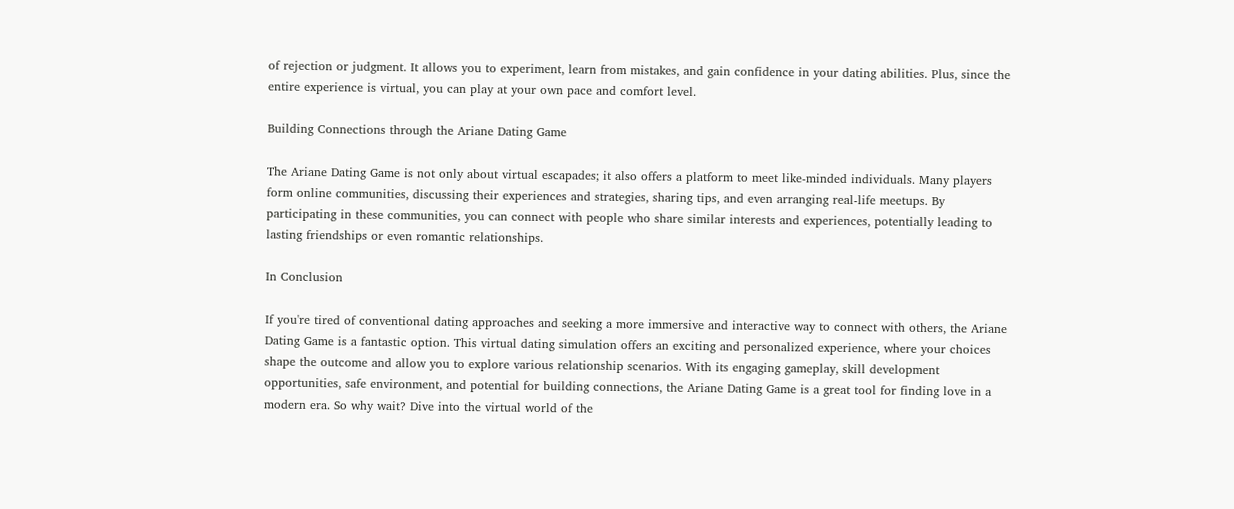of rejection or judgment. It allows you to experiment, learn from mistakes, and gain confidence in your dating abilities. Plus, since the entire experience is virtual, you can play at your own pace and comfort level.

Building Connections through the Ariane Dating Game

The Ariane Dating Game is not only about virtual escapades; it also offers a platform to meet like-minded individuals. Many players form online communities, discussing their experiences and strategies, sharing tips, and even arranging real-life meetups. By participating in these communities, you can connect with people who share similar interests and experiences, potentially leading to lasting friendships or even romantic relationships.

In Conclusion

If you're tired of conventional dating approaches and seeking a more immersive and interactive way to connect with others, the Ariane Dating Game is a fantastic option. This virtual dating simulation offers an exciting and personalized experience, where your choices shape the outcome and allow you to explore various relationship scenarios. With its engaging gameplay, skill development opportunities, safe environment, and potential for building connections, the Ariane Dating Game is a great tool for finding love in a modern era. So why wait? Dive into the virtual world of the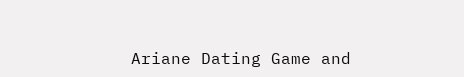Ariane Dating Game and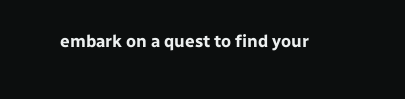embark on a quest to find your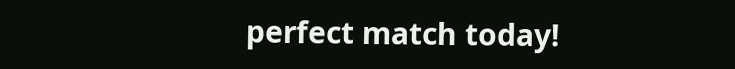perfect match today!